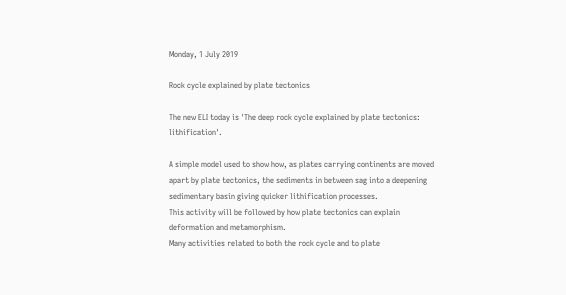Monday, 1 July 2019

Rock cycle explained by plate tectonics

The new ELI today is 'The deep rock cycle explained by plate tectonics: lithification'.

A simple model used to show how, as plates carrying continents are moved apart by plate tectonics, the sediments in between sag into a deepening sedimentary basin giving quicker lithification processes.
This activity will be followed by how plate tectonics can explain deformation and metamorphism.
Many activities related to both the rock cycle and to plate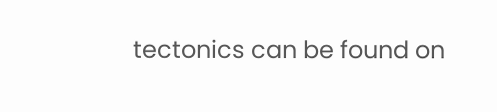tectonics can be found on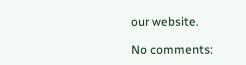our website.

No comments: